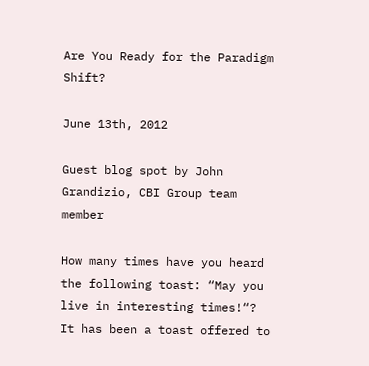Are You Ready for the Paradigm Shift?

June 13th, 2012

Guest blog spot by John Grandizio, CBI Group team member

How many times have you heard the following toast: “May you live in interesting times!“? It has been a toast offered to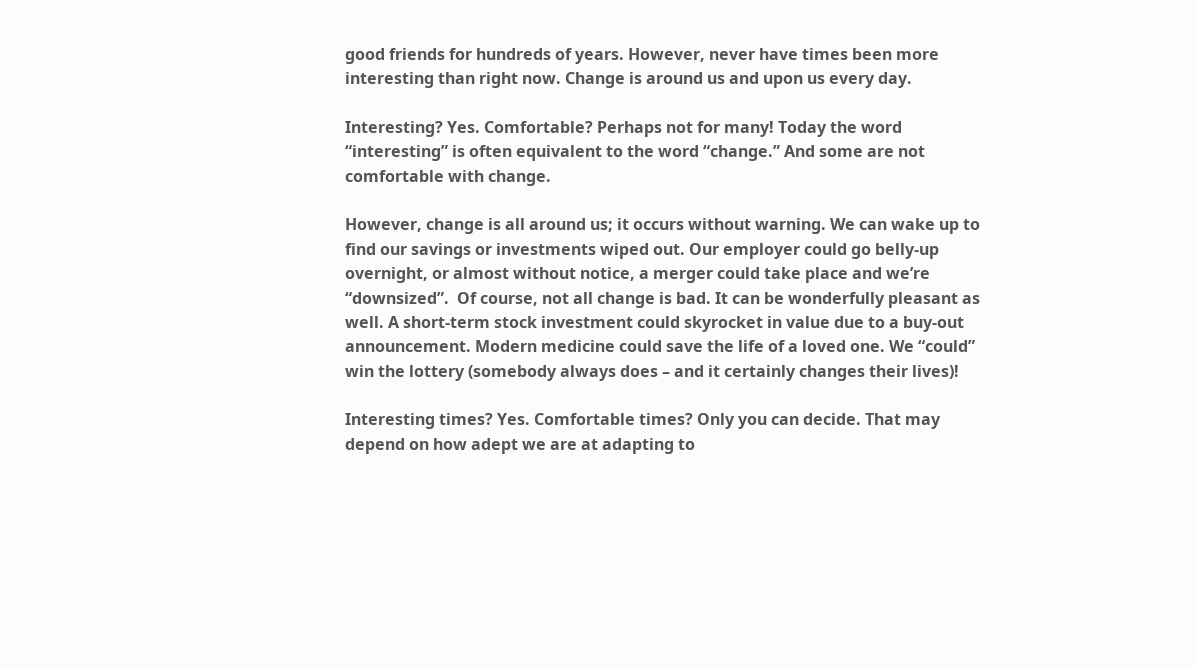good friends for hundreds of years. However, never have times been more interesting than right now. Change is around us and upon us every day.

Interesting? Yes. Comfortable? Perhaps not for many! Today the word “interesting” is often equivalent to the word “change.” And some are not comfortable with change.

However, change is all around us; it occurs without warning. We can wake up to find our savings or investments wiped out. Our employer could go belly-up overnight, or almost without notice, a merger could take place and we’re “downsized”.  Of course, not all change is bad. It can be wonderfully pleasant as well. A short-term stock investment could skyrocket in value due to a buy-out announcement. Modern medicine could save the life of a loved one. We “could” win the lottery (somebody always does – and it certainly changes their lives)!

Interesting times? Yes. Comfortable times? Only you can decide. That may depend on how adept we are at adapting to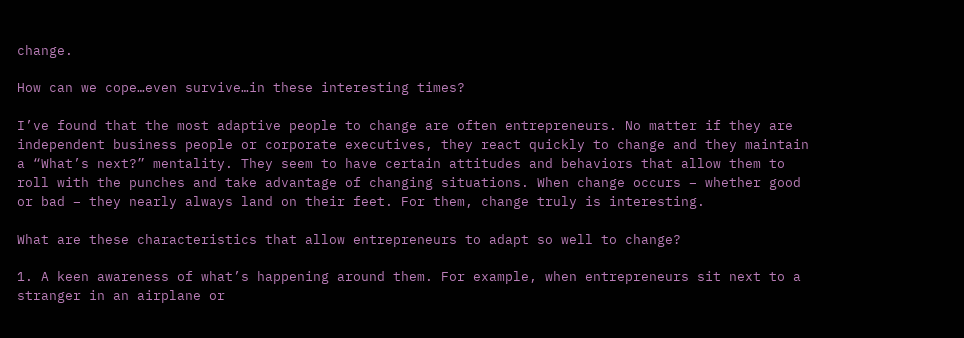change.

How can we cope…even survive…in these interesting times?

I’ve found that the most adaptive people to change are often entrepreneurs. No matter if they are independent business people or corporate executives, they react quickly to change and they maintain a “What’s next?” mentality. They seem to have certain attitudes and behaviors that allow them to roll with the punches and take advantage of changing situations. When change occurs – whether good or bad – they nearly always land on their feet. For them, change truly is interesting.

What are these characteristics that allow entrepreneurs to adapt so well to change?

1. A keen awareness of what’s happening around them. For example, when entrepreneurs sit next to a stranger in an airplane or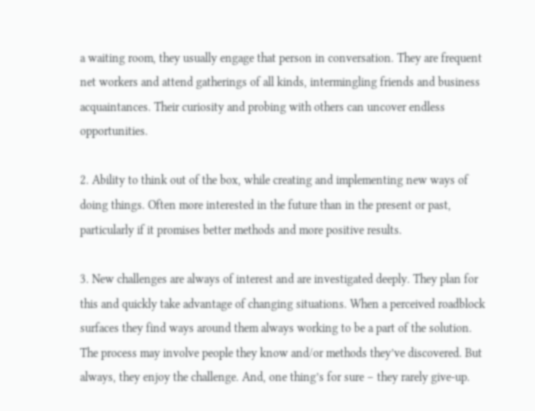a waiting room, they usually engage that person in conversation. They are frequent net workers and attend gatherings of all kinds, intermingling friends and business acquaintances. Their curiosity and probing with others can uncover endless opportunities.

2. Ability to think out of the box, while creating and implementing new ways of doing things. Often more interested in the future than in the present or past, particularly if it promises better methods and more positive results.

3. New challenges are always of interest and are investigated deeply. They plan for this and quickly take advantage of changing situations. When a perceived roadblock surfaces they find ways around them always working to be a part of the solution. The process may involve people they know and/or methods they’ve discovered. But always, they enjoy the challenge. And, one thing’s for sure – they rarely give-up.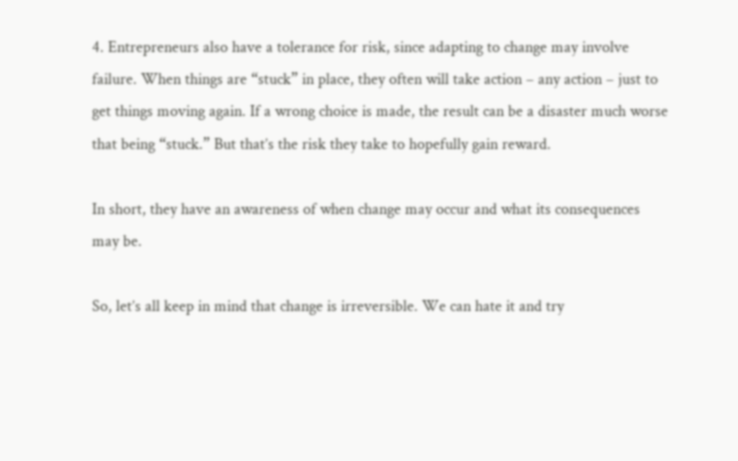4. Entrepreneurs also have a tolerance for risk, since adapting to change may involve failure. When things are “stuck” in place, they often will take action – any action – just to get things moving again. If a wrong choice is made, the result can be a disaster much worse that being “stuck.” But that’s the risk they take to hopefully gain reward.

In short, they have an awareness of when change may occur and what its consequences may be.

So, let’s all keep in mind that change is irreversible. We can hate it and try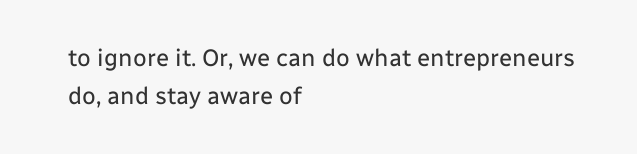to ignore it. Or, we can do what entrepreneurs do, and stay aware of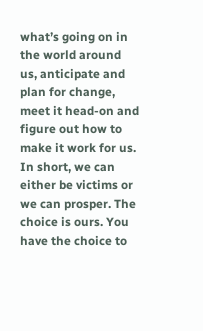what’s going on in the world around us, anticipate and plan for change, meet it head-on and figure out how to make it work for us. In short, we can either be victims or we can prosper. The choice is ours. You have the choice to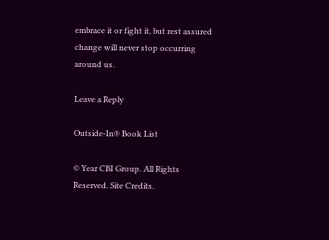embrace it or fight it, but rest assured change will never stop occurring around us.

Leave a Reply

Outside-In® Book List

© Year CBI Group. All Rights Reserved. Site Credits.